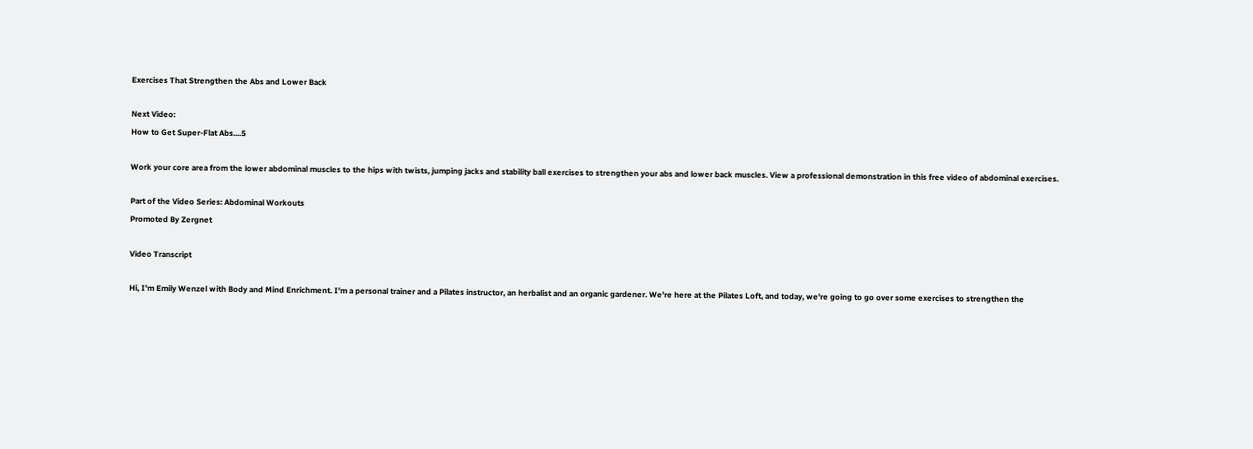Exercises That Strengthen the Abs and Lower Back

Next Video:
How to Get Super-Flat Abs....5

Work your core area from the lower abdominal muscles to the hips with twists, jumping jacks and stability ball exercises to strengthen your abs and lower back muscles. View a professional demonstration in this free video of abdominal exercises.

Part of the Video Series: Abdominal Workouts
Promoted By Zergnet

Video Transcript

Hi, I'm Emily Wenzel with Body and Mind Enrichment. I'm a personal trainer and a Pilates instructor, an herbalist and an organic gardener. We're here at the Pilates Loft, and today, we're going to go over some exercises to strengthen the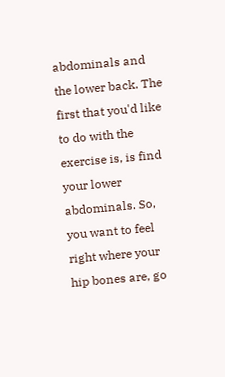abdominals and the lower back. The first that you'd like to do with the exercise is, is find your lower abdominals. So, you want to feel right where your hip bones are, go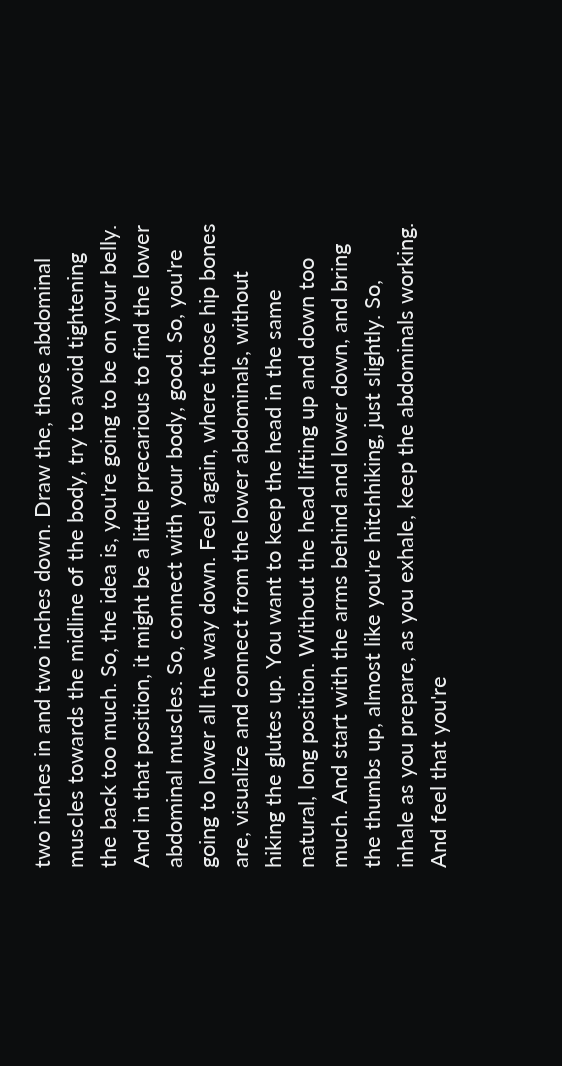two inches in and two inches down. Draw the, those abdominal muscles towards the midline of the body, try to avoid tightening the back too much. So, the idea is, you're going to be on your belly. And in that position, it might be a little precarious to find the lower abdominal muscles. So, connect with your body, good. So, you're going to lower all the way down. Feel again, where those hip bones are, visualize and connect from the lower abdominals, without hiking the glutes up. You want to keep the head in the same natural, long position. Without the head lifting up and down too much. And start with the arms behind and lower down, and bring the thumbs up, almost like you're hitchhiking, just slightly. So, inhale as you prepare, as you exhale, keep the abdominals working. And feel that you're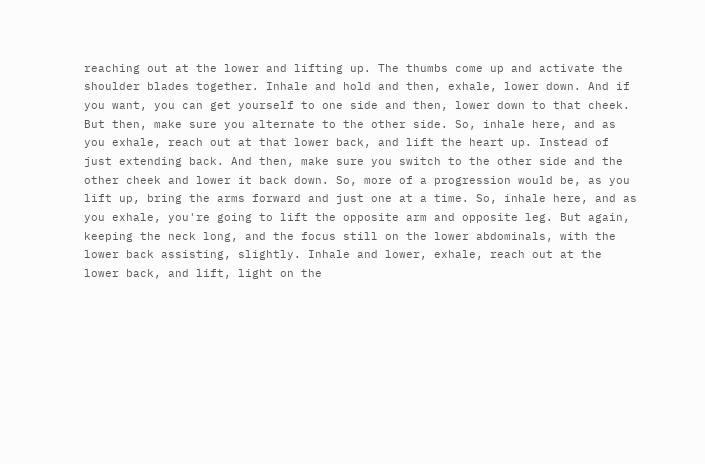reaching out at the lower and lifting up. The thumbs come up and activate the shoulder blades together. Inhale and hold and then, exhale, lower down. And if you want, you can get yourself to one side and then, lower down to that cheek. But then, make sure you alternate to the other side. So, inhale here, and as you exhale, reach out at that lower back, and lift the heart up. Instead of just extending back. And then, make sure you switch to the other side and the other cheek and lower it back down. So, more of a progression would be, as you lift up, bring the arms forward and just one at a time. So, inhale here, and as you exhale, you're going to lift the opposite arm and opposite leg. But again, keeping the neck long, and the focus still on the lower abdominals, with the lower back assisting, slightly. Inhale and lower, exhale, reach out at the lower back, and lift, light on the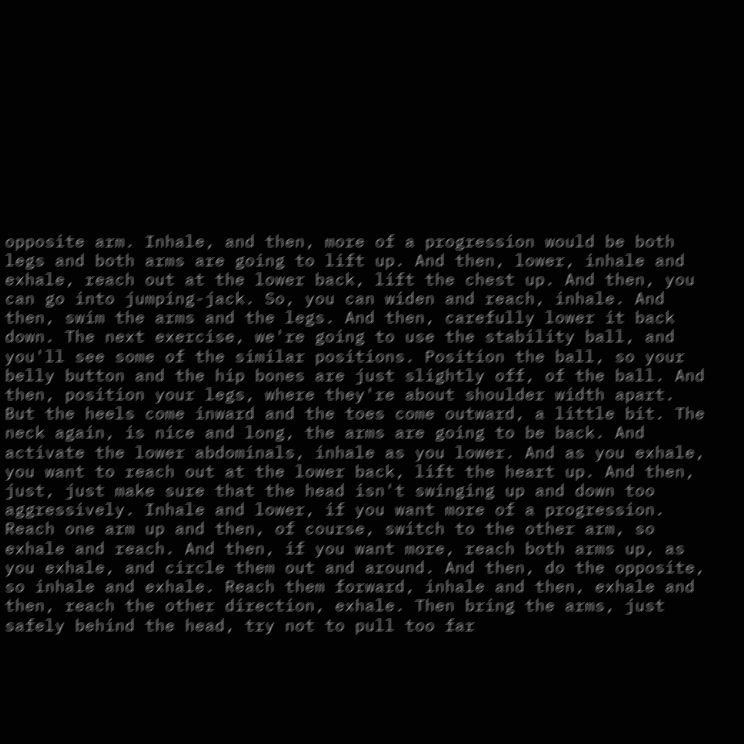opposite arm. Inhale, and then, more of a progression would be both legs and both arms are going to lift up. And then, lower, inhale and exhale, reach out at the lower back, lift the chest up. And then, you can go into jumping-jack. So, you can widen and reach, inhale. And then, swim the arms and the legs. And then, carefully lower it back down. The next exercise, we're going to use the stability ball, and you'll see some of the similar positions. Position the ball, so your belly button and the hip bones are just slightly off, of the ball. And then, position your legs, where they're about shoulder width apart. But the heels come inward and the toes come outward, a little bit. The neck again, is nice and long, the arms are going to be back. And activate the lower abdominals, inhale as you lower. And as you exhale, you want to reach out at the lower back, lift the heart up. And then, just, just make sure that the head isn't swinging up and down too aggressively. Inhale and lower, if you want more of a progression. Reach one arm up and then, of course, switch to the other arm, so exhale and reach. And then, if you want more, reach both arms up, as you exhale, and circle them out and around. And then, do the opposite, so inhale and exhale. Reach them forward, inhale and then, exhale and then, reach the other direction, exhale. Then bring the arms, just safely behind the head, try not to pull too far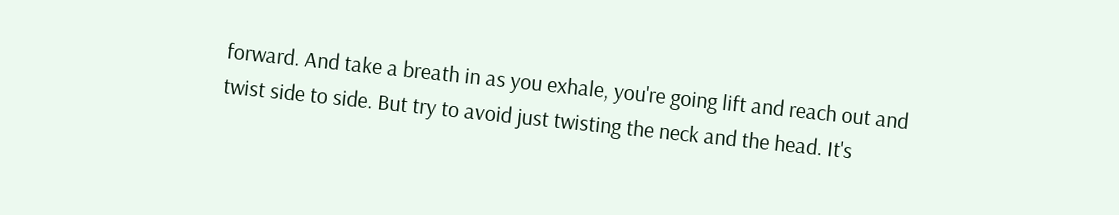forward. And take a breath in as you exhale, you're going lift and reach out and twist side to side. But try to avoid just twisting the neck and the head. It's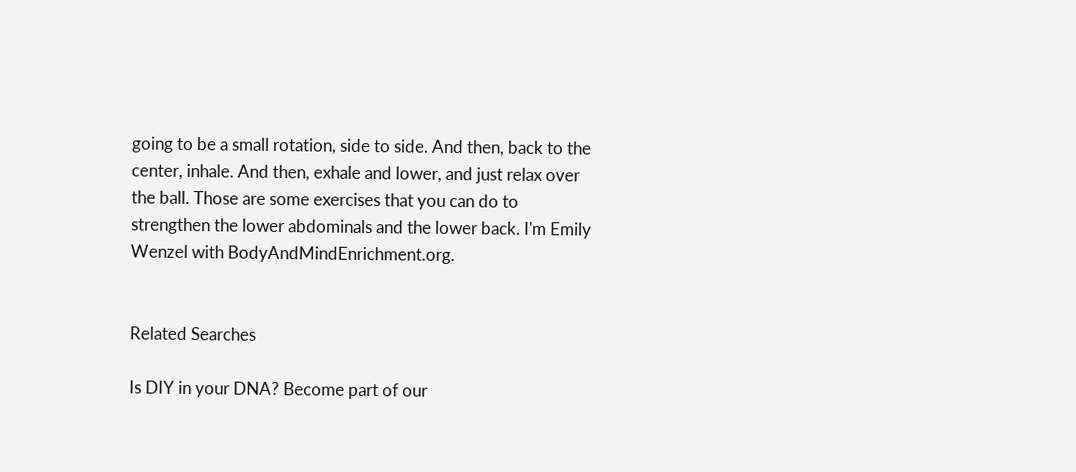going to be a small rotation, side to side. And then, back to the center, inhale. And then, exhale and lower, and just relax over the ball. Those are some exercises that you can do to strengthen the lower abdominals and the lower back. I'm Emily Wenzel with BodyAndMindEnrichment.org.


Related Searches

Is DIY in your DNA? Become part of our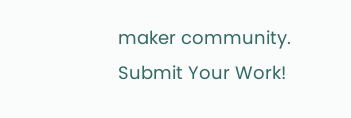maker community.
Submit Your Work!